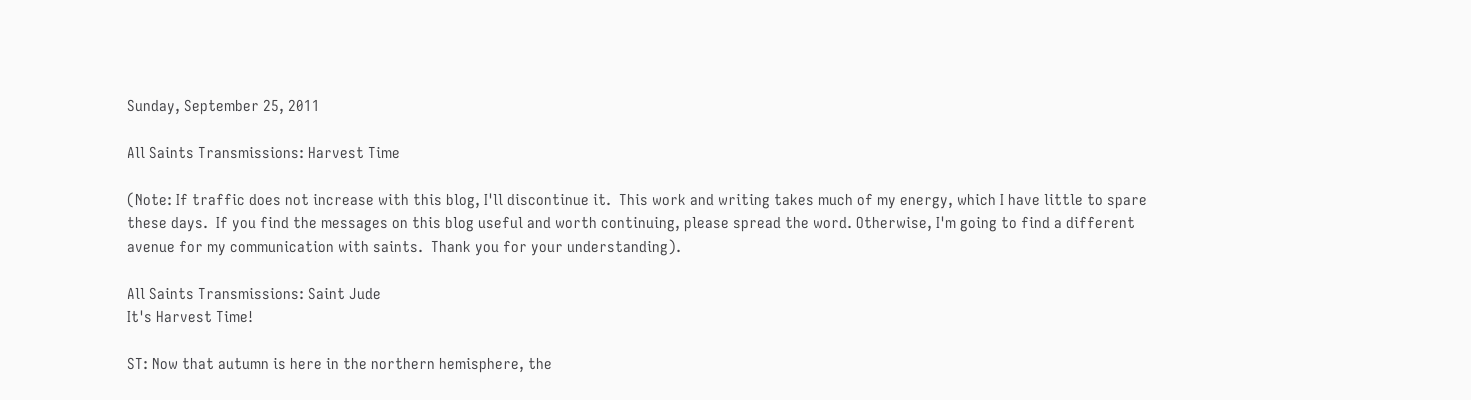Sunday, September 25, 2011

All Saints Transmissions: Harvest Time

(Note: If traffic does not increase with this blog, I'll discontinue it.  This work and writing takes much of my energy, which I have little to spare these days.  If you find the messages on this blog useful and worth continuing, please spread the word. Otherwise, I'm going to find a different avenue for my communication with saints.  Thank you for your understanding).

All Saints Transmissions: Saint Jude
It's Harvest Time!

ST: Now that autumn is here in the northern hemisphere, the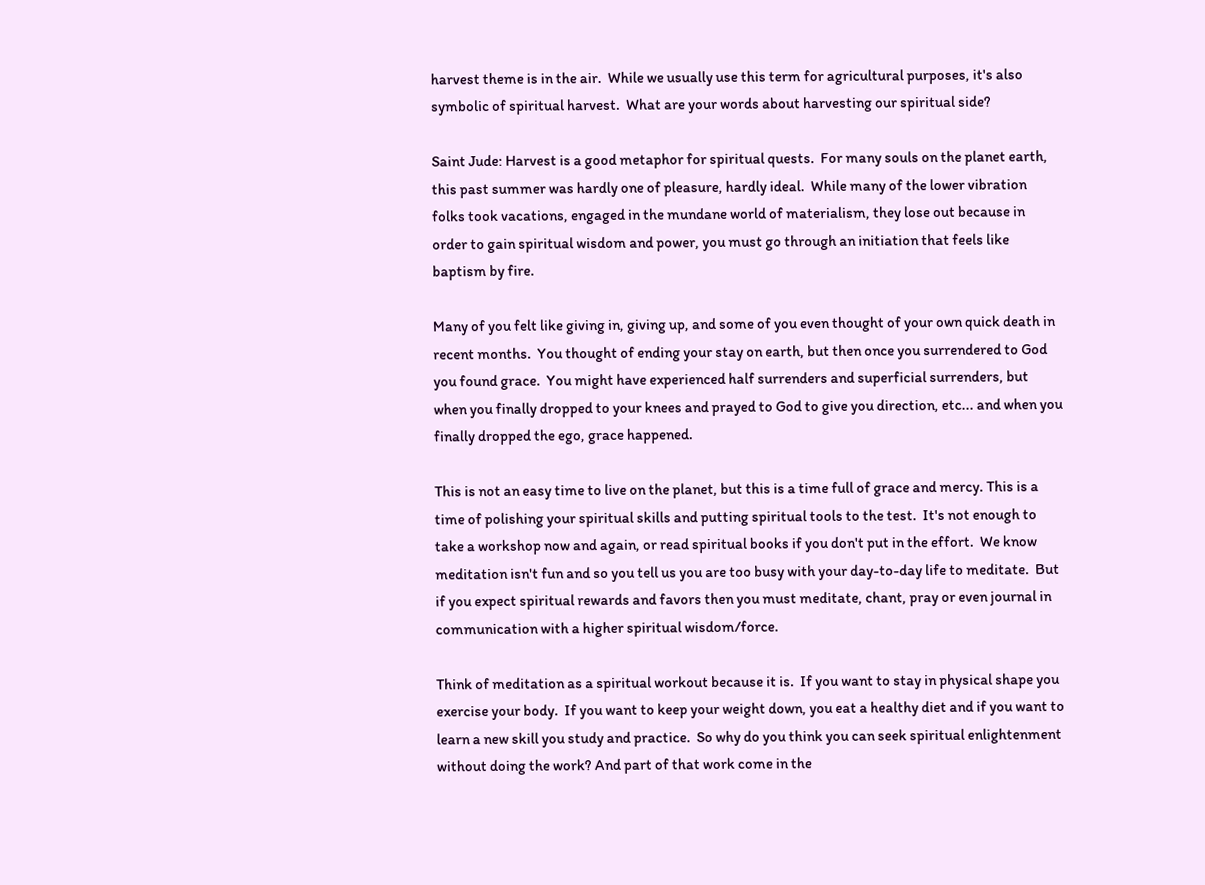harvest theme is in the air.  While we usually use this term for agricultural purposes, it's also symbolic of spiritual harvest.  What are your words about harvesting our spiritual side?

Saint Jude: Harvest is a good metaphor for spiritual quests.  For many souls on the planet earth, this past summer was hardly one of pleasure, hardly ideal.  While many of the lower vibration folks took vacations, engaged in the mundane world of materialism, they lose out because in order to gain spiritual wisdom and power, you must go through an initiation that feels like baptism by fire.

Many of you felt like giving in, giving up, and some of you even thought of your own quick death in recent months.  You thought of ending your stay on earth, but then once you surrendered to God you found grace.  You might have experienced half surrenders and superficial surrenders, but when you finally dropped to your knees and prayed to God to give you direction, etc... and when you finally dropped the ego, grace happened.

This is not an easy time to live on the planet, but this is a time full of grace and mercy. This is a time of polishing your spiritual skills and putting spiritual tools to the test.  It's not enough to take a workshop now and again, or read spiritual books if you don't put in the effort.  We know meditation isn't fun and so you tell us you are too busy with your day-to-day life to meditate.  But if you expect spiritual rewards and favors then you must meditate, chant, pray or even journal in communication with a higher spiritual wisdom/force.

Think of meditation as a spiritual workout because it is.  If you want to stay in physical shape you exercise your body.  If you want to keep your weight down, you eat a healthy diet and if you want to learn a new skill you study and practice.  So why do you think you can seek spiritual enlightenment without doing the work? And part of that work come in the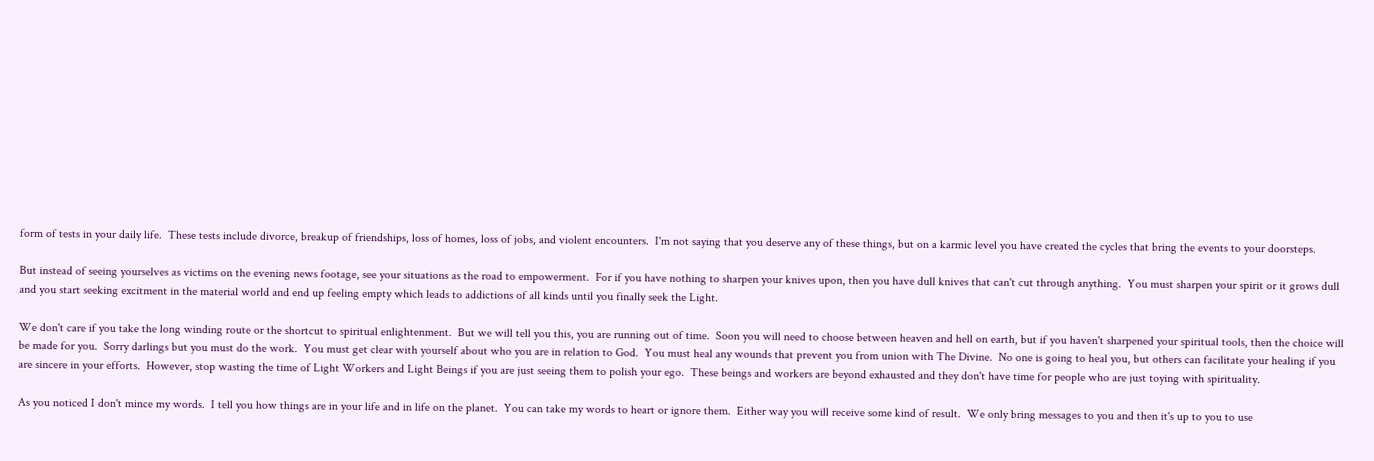form of tests in your daily life.  These tests include divorce, breakup of friendships, loss of homes, loss of jobs, and violent encounters.  I'm not saying that you deserve any of these things, but on a karmic level you have created the cycles that bring the events to your doorsteps.

But instead of seeing yourselves as victims on the evening news footage, see your situations as the road to empowerment.  For if you have nothing to sharpen your knives upon, then you have dull knives that can't cut through anything.  You must sharpen your spirit or it grows dull and you start seeking excitment in the material world and end up feeling empty which leads to addictions of all kinds until you finally seek the Light.

We don't care if you take the long winding route or the shortcut to spiritual enlightenment.  But we will tell you this, you are running out of time.  Soon you will need to choose between heaven and hell on earth, but if you haven't sharpened your spiritual tools, then the choice will be made for you.  Sorry darlings but you must do the work.  You must get clear with yourself about who you are in relation to God.  You must heal any wounds that prevent you from union with The Divine.  No one is going to heal you, but others can facilitate your healing if you are sincere in your efforts.  However, stop wasting the time of Light Workers and Light Beings if you are just seeing them to polish your ego.  These beings and workers are beyond exhausted and they don't have time for people who are just toying with spirituality.

As you noticed I don't mince my words.  I tell you how things are in your life and in life on the planet.  You can take my words to heart or ignore them.  Either way you will receive some kind of result.  We only bring messages to you and then it's up to you to use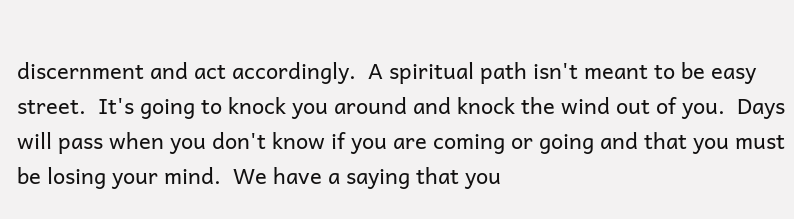discernment and act accordingly.  A spiritual path isn't meant to be easy street.  It's going to knock you around and knock the wind out of you.  Days will pass when you don't know if you are coming or going and that you must be losing your mind.  We have a saying that you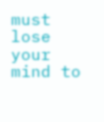must lose your mind to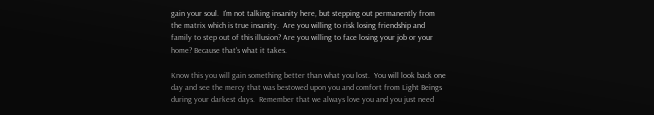gain your soul.  I'm not talking insanity here, but stepping out permanently from the matrix which is true insanity.  Are you willing to risk losing friendship and family to step out of this illusion? Are you willing to face losing your job or your home? Because that's what it takes.

Know this you will gain something better than what you lost.  You will look back one day and see the mercy that was bestowed upon you and comfort from Light Beings during your darkest days.  Remember that we always love you and you just need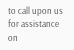to call upon us for assistance on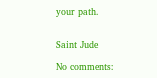your path.


Saint Jude

No comments: